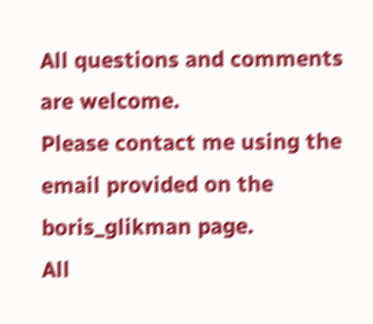All questions and comments are welcome.
Please contact me using the email provided on the boris_glikman page.
All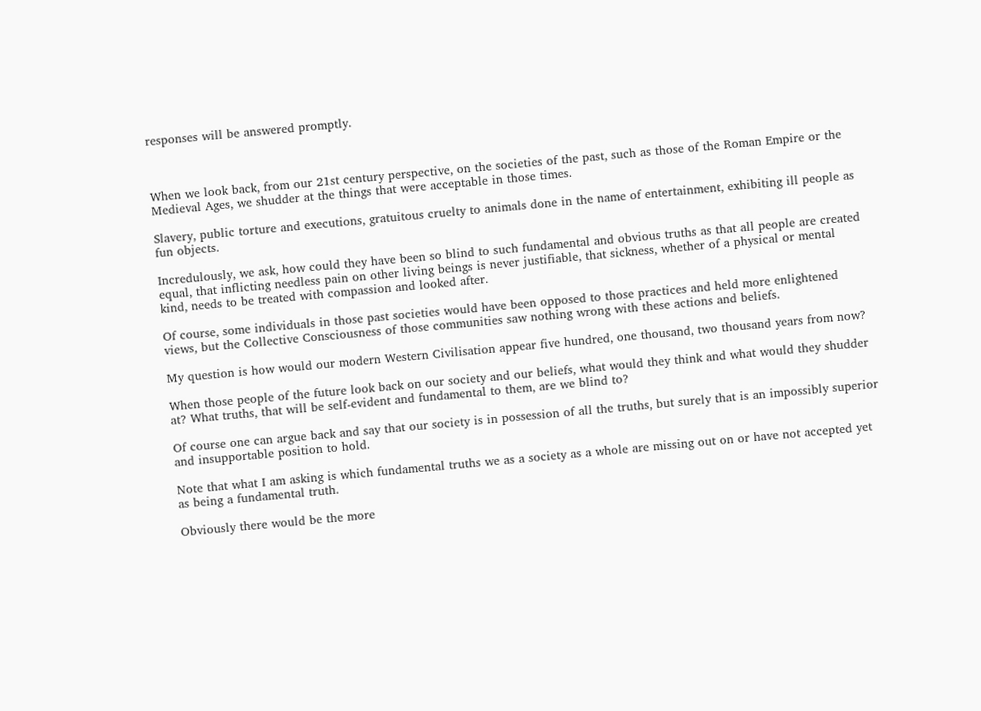responses will be answered promptly.



When we look back, from our 21st century perspective, on the societies of the past, such as those of the Roman Empire or the Medieval Ages, we shudder at the things that were acceptable in those times.

Slavery, public torture and executions, gratuitous cruelty to animals done in the name of entertainment, exhibiting ill people as fun objects.

Incredulously, we ask, how could they have been so blind to such fundamental and obvious truths as that all people are created equal, that inflicting needless pain on other living beings is never justifiable, that sickness, whether of a physical or mental kind, needs to be treated with compassion and looked after.

Of course, some individuals in those past societies would have been opposed to those practices and held more enlightened views, but the Collective Consciousness of those communities saw nothing wrong with these actions and beliefs.

My question is how would our modern Western Civilisation appear five hundred, one thousand, two thousand years from now?

When those people of the future look back on our society and our beliefs, what would they think and what would they shudder at? What truths, that will be self-evident and fundamental to them, are we blind to?

Of course one can argue back and say that our society is in possession of all the truths, but surely that is an impossibly superior and insupportable position to hold.

Note that what I am asking is which fundamental truths we as a society as a whole are missing out on or have not accepted yet as being a fundamental truth.

Obviously there would be the more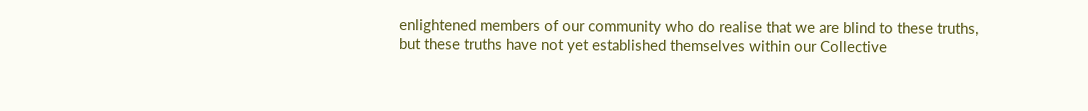enlightened members of our community who do realise that we are blind to these truths, but these truths have not yet established themselves within our Collective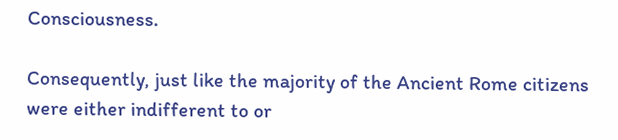Consciousness.

Consequently, just like the majority of the Ancient Rome citizens were either indifferent to or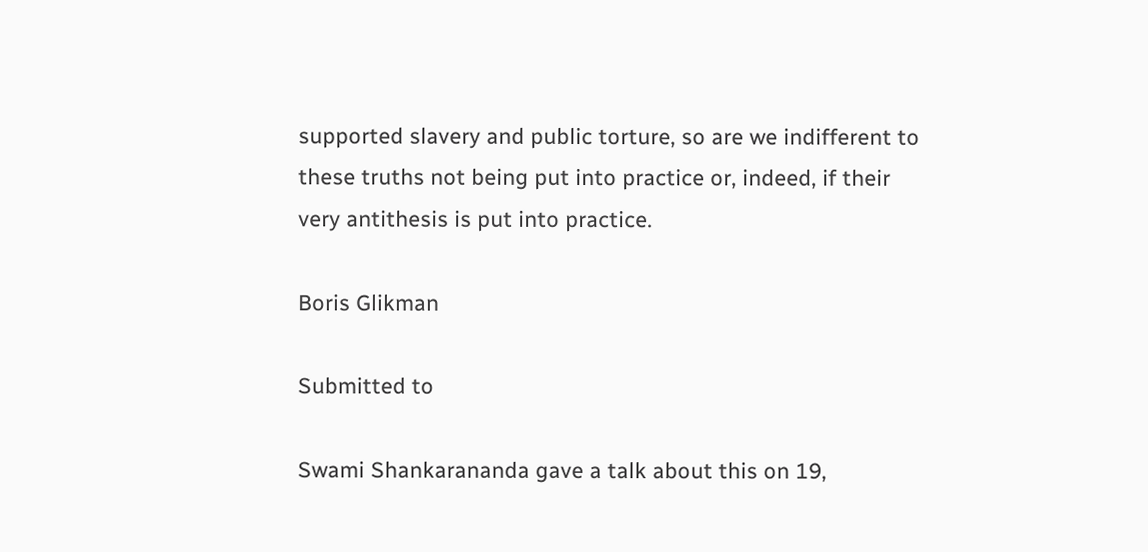supported slavery and public torture, so are we indifferent to these truths not being put into practice or, indeed, if their very antithesis is put into practice.

Boris Glikman

Submitted to

Swami Shankarananda gave a talk about this on 19,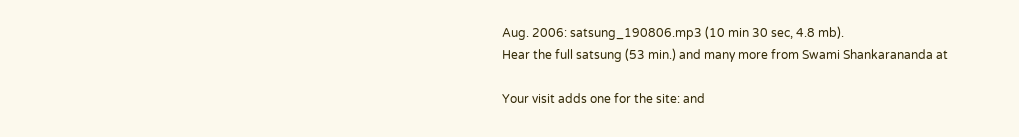Aug. 2006: satsung_190806.mp3 (10 min 30 sec, 4.8 mb).
Hear the full satsung (53 min.) and many more from Swami Shankarananda at

Your visit adds one for the site: and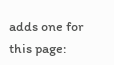adds one for this page: